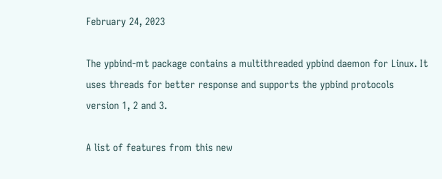February 24, 2023

The ypbind-mt package contains a multithreaded ypbind daemon for Linux. It uses threads for better response and supports the ypbind protocols version 1, 2 and 3.

A list of features from this new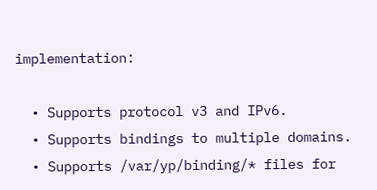implementation:

  • Supports protocol v3 and IPv6.
  • Supports bindings to multiple domains.
  • Supports /var/yp/binding/* files for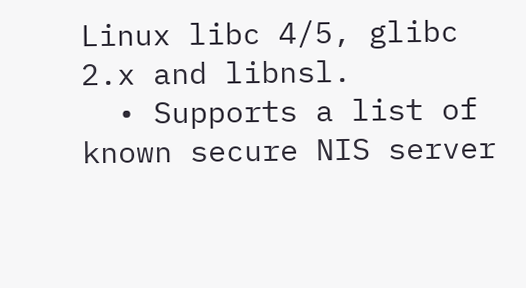Linux libc 4/5, glibc 2.x and libnsl.
  • Supports a list of known secure NIS server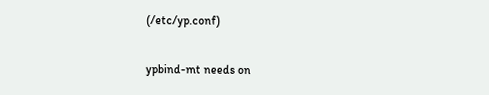(/etc/yp.conf)

ypbind-mt needs on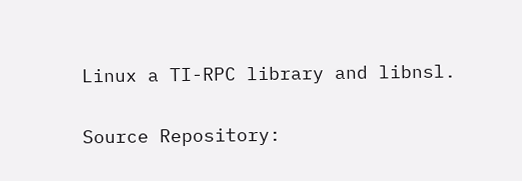Linux a TI-RPC library and libnsl.

Source Repository: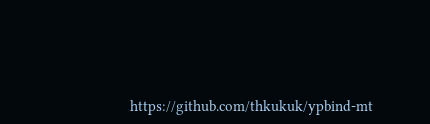https://github.com/thkukuk/ypbind-mt